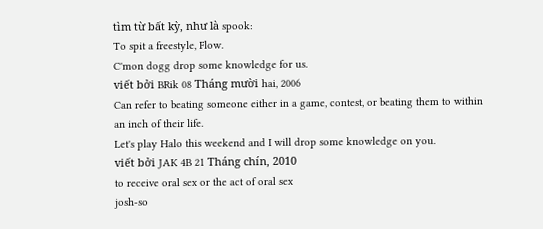tìm từ bất kỳ, như là spook:
To spit a freestyle, Flow.
C'mon dogg drop some knowledge for us.
viết bởi BRik 08 Tháng mười hai, 2006
Can refer to beating someone either in a game, contest, or beating them to within an inch of their life.
Let's play Halo this weekend and I will drop some knowledge on you.
viết bởi JAK 4B 21 Tháng chín, 2010
to receive oral sex or the act of oral sex
josh-so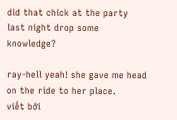did that chick at the party last night drop some knowledge?

ray-hell yeah! she gave me head on the ride to her place.
viết bởi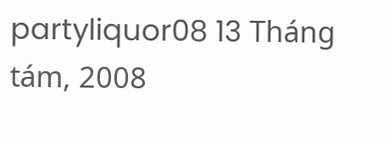partyliquor08 13 Tháng tám, 2008